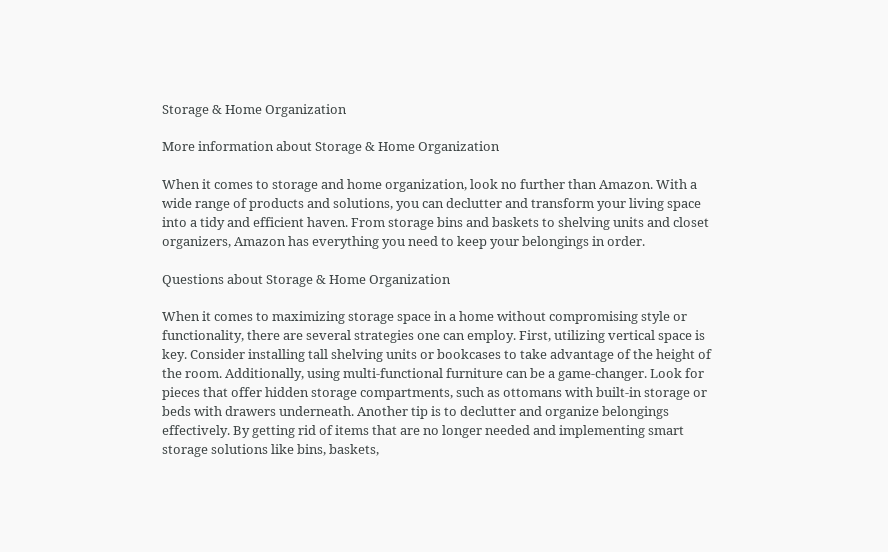Storage & Home Organization

More information about Storage & Home Organization

When it comes to storage and home organization, look no further than Amazon. With a wide range of products and solutions, you can declutter and transform your living space into a tidy and efficient haven. From storage bins and baskets to shelving units and closet organizers, Amazon has everything you need to keep your belongings in order.

Questions about Storage & Home Organization

When it comes to maximizing storage space in a home without compromising style or functionality, there are several strategies one can employ. First, utilizing vertical space is key. Consider installing tall shelving units or bookcases to take advantage of the height of the room. Additionally, using multi-functional furniture can be a game-changer. Look for pieces that offer hidden storage compartments, such as ottomans with built-in storage or beds with drawers underneath. Another tip is to declutter and organize belongings effectively. By getting rid of items that are no longer needed and implementing smart storage solutions like bins, baskets,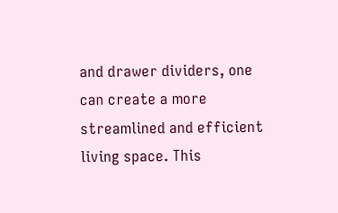and drawer dividers, one can create a more streamlined and efficient living space. This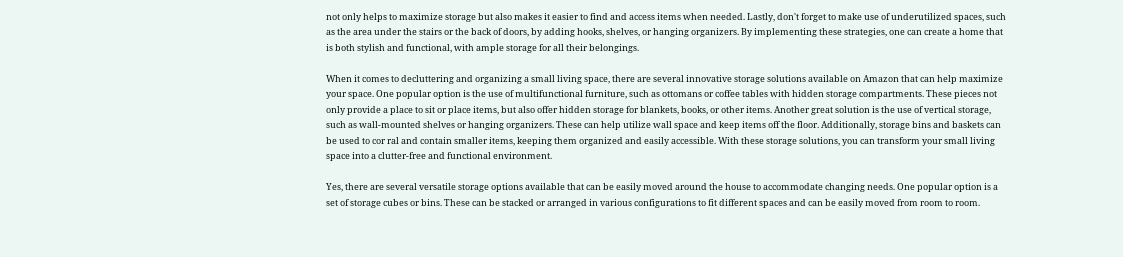not only helps to maximize storage but also makes it easier to find and access items when needed. Lastly, don't forget to make use of underutilized spaces, such as the area under the stairs or the back of doors, by adding hooks, shelves, or hanging organizers. By implementing these strategies, one can create a home that is both stylish and functional, with ample storage for all their belongings.

When it comes to decluttering and organizing a small living space, there are several innovative storage solutions available on Amazon that can help maximize your space. One popular option is the use of multifunctional furniture, such as ottomans or coffee tables with hidden storage compartments. These pieces not only provide a place to sit or place items, but also offer hidden storage for blankets, books, or other items. Another great solution is the use of vertical storage, such as wall-mounted shelves or hanging organizers. These can help utilize wall space and keep items off the floor. Additionally, storage bins and baskets can be used to cor ral and contain smaller items, keeping them organized and easily accessible. With these storage solutions, you can transform your small living space into a clutter-free and functional environment.

Yes, there are several versatile storage options available that can be easily moved around the house to accommodate changing needs. One popular option is a set of storage cubes or bins. These can be stacked or arranged in various configurations to fit different spaces and can be easily moved from room to room.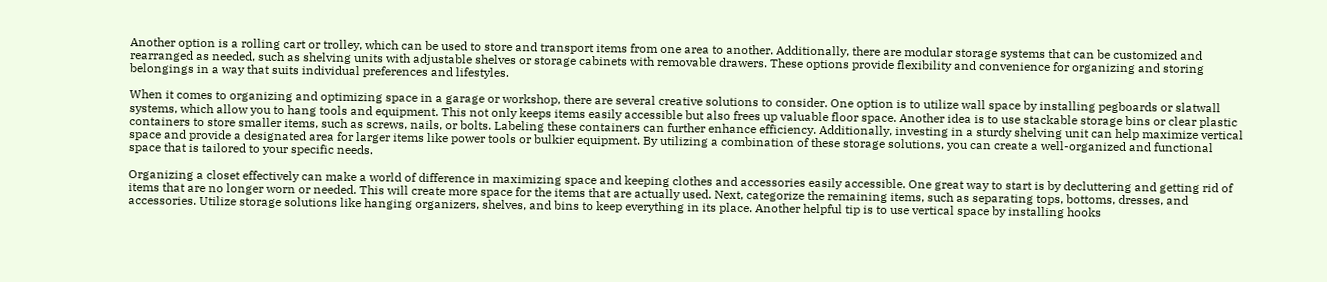Another option is a rolling cart or trolley, which can be used to store and transport items from one area to another. Additionally, there are modular storage systems that can be customized and rearranged as needed, such as shelving units with adjustable shelves or storage cabinets with removable drawers. These options provide flexibility and convenience for organizing and storing belongings in a way that suits individual preferences and lifestyles.

When it comes to organizing and optimizing space in a garage or workshop, there are several creative solutions to consider. One option is to utilize wall space by installing pegboards or slatwall systems, which allow you to hang tools and equipment. This not only keeps items easily accessible but also frees up valuable floor space. Another idea is to use stackable storage bins or clear plastic containers to store smaller items, such as screws, nails, or bolts. Labeling these containers can further enhance efficiency. Additionally, investing in a sturdy shelving unit can help maximize vertical space and provide a designated area for larger items like power tools or bulkier equipment. By utilizing a combination of these storage solutions, you can create a well-organized and functional space that is tailored to your specific needs.

Organizing a closet effectively can make a world of difference in maximizing space and keeping clothes and accessories easily accessible. One great way to start is by decluttering and getting rid of items that are no longer worn or needed. This will create more space for the items that are actually used. Next, categorize the remaining items, such as separating tops, bottoms, dresses, and accessories. Utilize storage solutions like hanging organizers, shelves, and bins to keep everything in its place. Another helpful tip is to use vertical space by installing hooks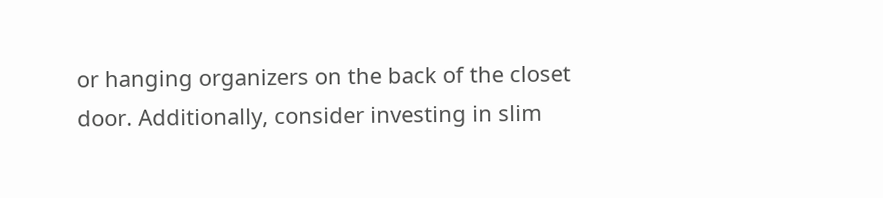or hanging organizers on the back of the closet door. Additionally, consider investing in slim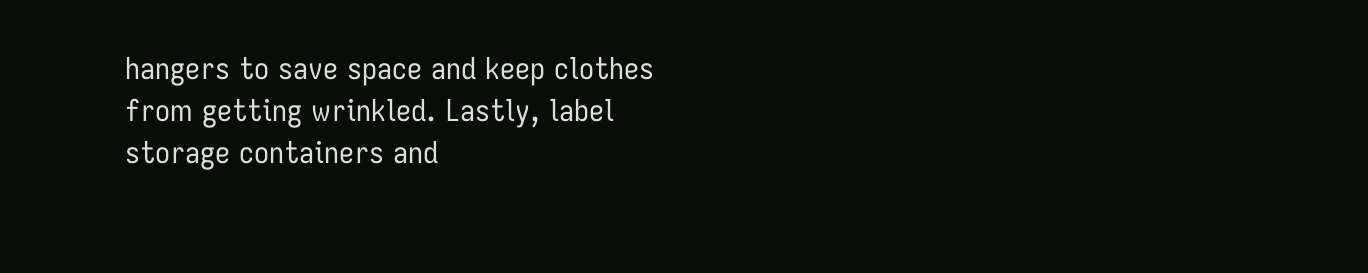hangers to save space and keep clothes from getting wrinkled. Lastly, label storage containers and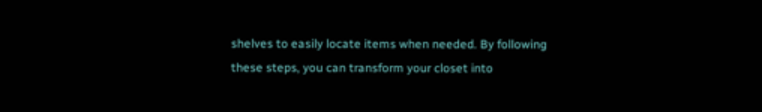shelves to easily locate items when needed. By following these steps, you can transform your closet into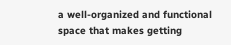a well-organized and functional space that makes getting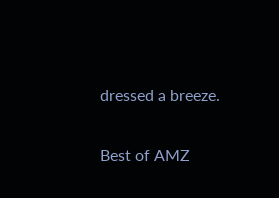dressed a breeze.

Best of AMZ